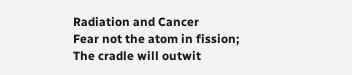Radiation and Cancer
Fear not the atom in fission;
The cradle will outwit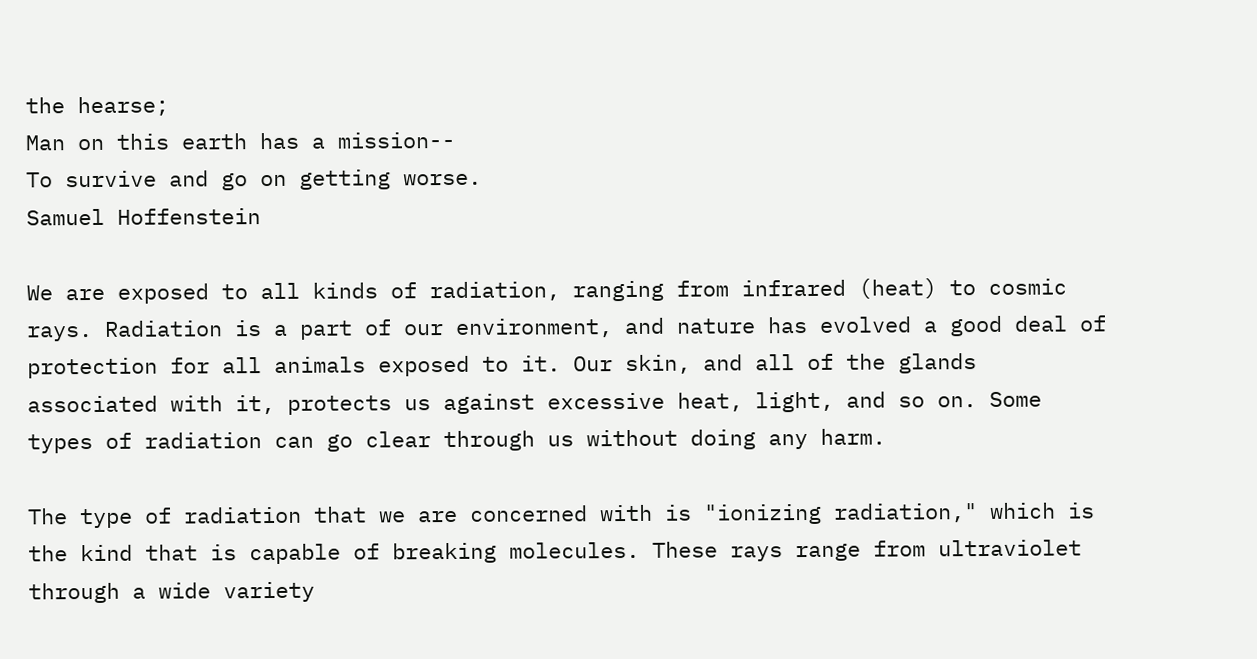the hearse;
Man on this earth has a mission--
To survive and go on getting worse.
Samuel Hoffenstein

We are exposed to all kinds of radiation, ranging from infrared (heat) to cosmic rays. Radiation is a part of our environment, and nature has evolved a good deal of protection for all animals exposed to it. Our skin, and all of the glands associated with it, protects us against excessive heat, light, and so on. Some types of radiation can go clear through us without doing any harm.

The type of radiation that we are concerned with is "ionizing radiation," which is the kind that is capable of breaking molecules. These rays range from ultraviolet through a wide variety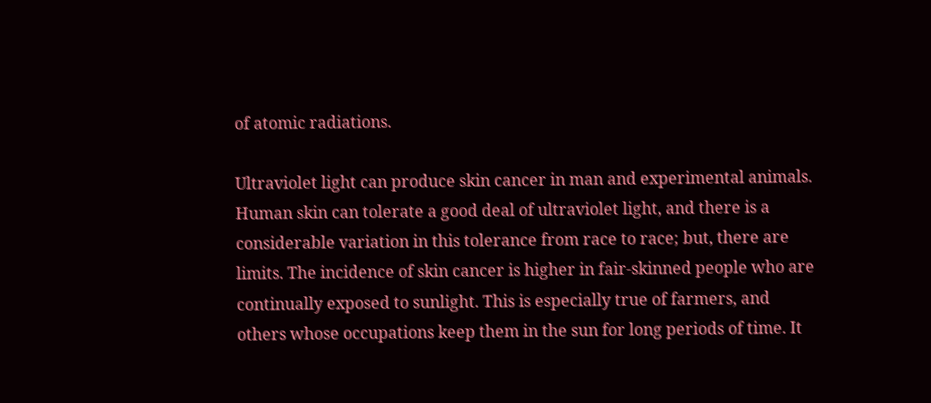of atomic radiations.

Ultraviolet light can produce skin cancer in man and experimental animals. Human skin can tolerate a good deal of ultraviolet light, and there is a considerable variation in this tolerance from race to race; but, there are limits. The incidence of skin cancer is higher in fair-skinned people who are continually exposed to sunlight. This is especially true of farmers, and others whose occupations keep them in the sun for long periods of time. It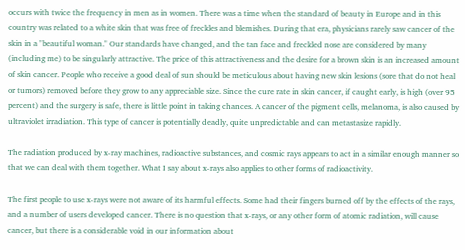occurs with twice the frequency in men as in women. There was a time when the standard of beauty in Europe and in this country was related to a white skin that was free of freckles and blemishes. During that era, physicians rarely saw cancer of the skin in a "beautiful woman." Our standards have changed, and the tan face and freckled nose are considered by many (including me) to be singularly attractive. The price of this attractiveness and the desire for a brown skin is an increased amount of skin cancer. People who receive a good deal of sun should be meticulous about having new skin lesions (sore that do not heal or tumors) removed before they grow to any appreciable size. Since the cure rate in skin cancer, if caught early, is high (over 95 percent) and the surgery is safe, there is little point in taking chances. A cancer of the pigment cells, melanoma, is also caused by ultraviolet irradiation. This type of cancer is potentially deadly, quite unpredictable and can metastasize rapidly.

The radiation produced by x-ray machines, radioactive substances, and cosmic rays appears to act in a similar enough manner so that we can deal with them together. What I say about x-rays also applies to other forms of radioactivity.

The first people to use x-rays were not aware of its harmful effects. Some had their fingers burned off by the effects of the rays, and a number of users developed cancer. There is no question that x-rays, or any other form of atomic radiation, will cause cancer, but there is a considerable void in our information about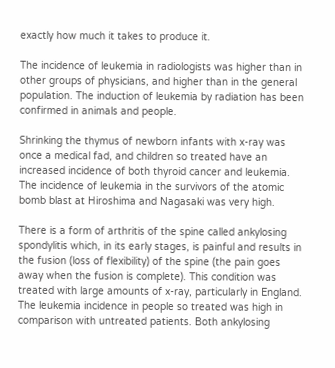exactly how much it takes to produce it.

The incidence of leukemia in radiologists was higher than in other groups of physicians, and higher than in the general population. The induction of leukemia by radiation has been confirmed in animals and people.

Shrinking the thymus of newborn infants with x-ray was once a medical fad, and children so treated have an increased incidence of both thyroid cancer and leukemia. The incidence of leukemia in the survivors of the atomic bomb blast at Hiroshima and Nagasaki was very high.

There is a form of arthritis of the spine called ankylosing spondylitis which, in its early stages, is painful and results in the fusion (loss of flexibility) of the spine (the pain goes away when the fusion is complete). This condition was treated with large amounts of x-ray, particularly in England. The leukemia incidence in people so treated was high in comparison with untreated patients. Both ankylosing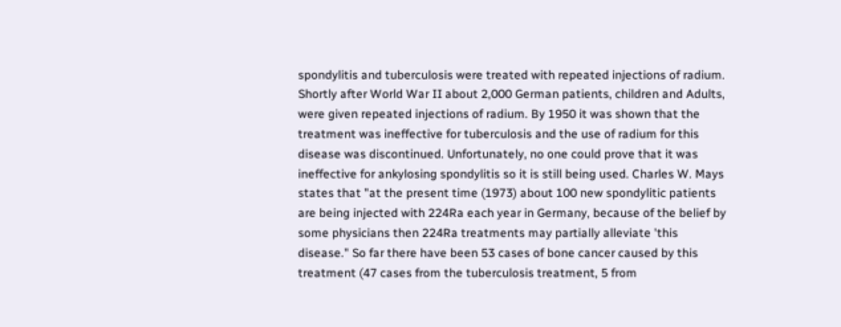spondylitis and tuberculosis were treated with repeated injections of radium. Shortly after World War II about 2,000 German patients, children and Adults, were given repeated injections of radium. By 1950 it was shown that the treatment was ineffective for tuberculosis and the use of radium for this disease was discontinued. Unfortunately, no one could prove that it was ineffective for ankylosing spondylitis so it is still being used. Charles W. Mays states that "at the present time (1973) about 100 new spondylitic patients are being injected with 224Ra each year in Germany, because of the belief by some physicians then 224Ra treatments may partially alleviate 'this disease." So far there have been 53 cases of bone cancer caused by this treatment (47 cases from the tuberculosis treatment, 5 from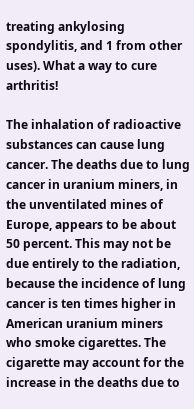treating ankylosing spondylitis, and 1 from other uses). What a way to cure arthritis!

The inhalation of radioactive substances can cause lung cancer. The deaths due to lung cancer in uranium miners, in the unventilated mines of Europe, appears to be about 50 percent. This may not be due entirely to the radiation, because the incidence of lung cancer is ten times higher in American uranium miners who smoke cigarettes. The cigarette may account for the increase in the deaths due to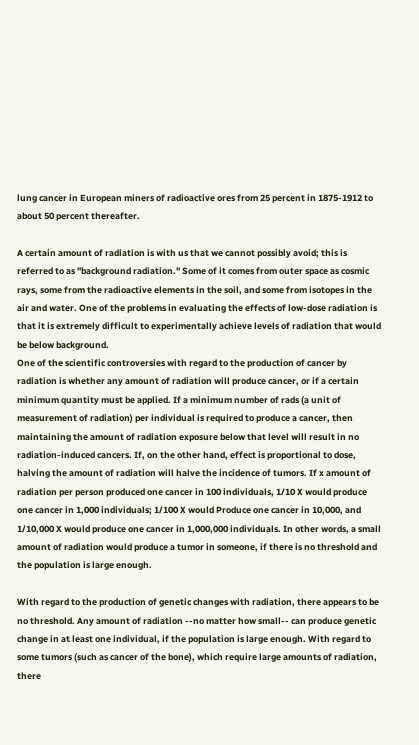lung cancer in European miners of radioactive ores from 25 percent in 1875-1912 to about 50 percent thereafter.

A certain amount of radiation is with us that we cannot possibly avoid; this is referred to as "background radiation." Some of it comes from outer space as cosmic rays, some from the radioactive elements in the soil, and some from isotopes in the air and water. One of the problems in evaluating the effects of low-dose radiation is that it is extremely difficult to experimentally achieve levels of radiation that would be below background.
One of the scientific controversies with regard to the production of cancer by radiation is whether any amount of radiation will produce cancer, or if a certain minimum quantity must be applied. If a minimum number of rads (a unit of measurement of radiation) per individual is required to produce a cancer, then maintaining the amount of radiation exposure below that level will result in no radiation-induced cancers. If, on the other hand, effect is proportional to dose, halving the amount of radiation will halve the incidence of tumors. If x amount of radiation per person produced one cancer in 100 individuals, 1/10 X would produce one cancer in 1,000 individuals; 1/100 X would Produce one cancer in 10,000, and 1/10,000 X would produce one cancer in 1,000,000 individuals. In other words, a small amount of radiation would produce a tumor in someone, if there is no threshold and the population is large enough.

With regard to the production of genetic changes with radiation, there appears to be no threshold. Any amount of radiation --no matter how small-- can produce genetic change in at least one individual, if the population is large enough. With regard to some tumors (such as cancer of the bone), which require large amounts of radiation, there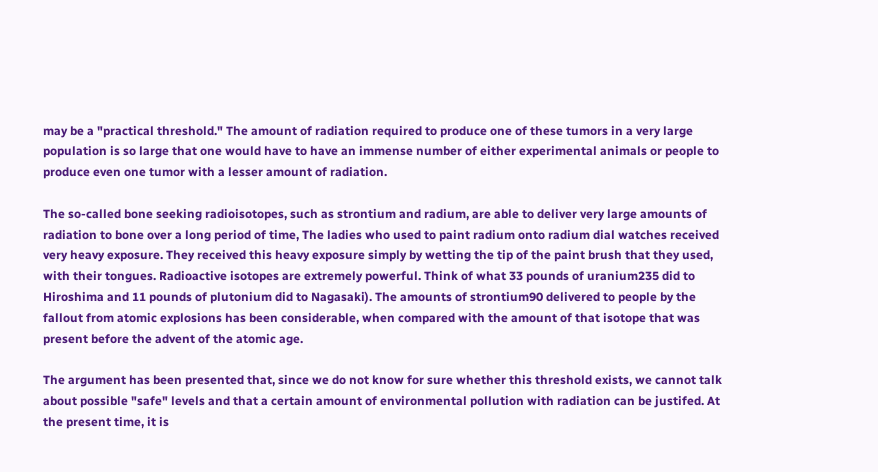may be a "practical threshold." The amount of radiation required to produce one of these tumors in a very large population is so large that one would have to have an immense number of either experimental animals or people to produce even one tumor with a lesser amount of radiation.

The so-called bone seeking radioisotopes, such as strontium and radium, are able to deliver very large amounts of radiation to bone over a long period of time, The ladies who used to paint radium onto radium dial watches received very heavy exposure. They received this heavy exposure simply by wetting the tip of the paint brush that they used, with their tongues. Radioactive isotopes are extremely powerful. Think of what 33 pounds of uranium235 did to Hiroshima and 11 pounds of plutonium did to Nagasaki). The amounts of strontium90 delivered to people by the fallout from atomic explosions has been considerable, when compared with the amount of that isotope that was present before the advent of the atomic age.

The argument has been presented that, since we do not know for sure whether this threshold exists, we cannot talk about possible "safe" levels and that a certain amount of environmental pollution with radiation can be justifed. At the present time, it is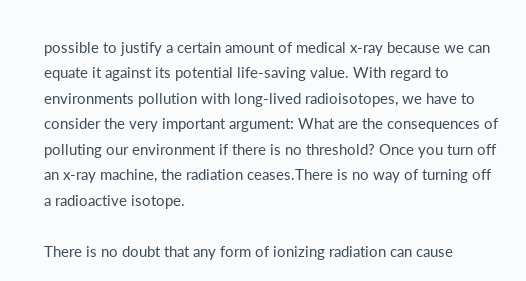possible to justify a certain amount of medical x-ray because we can equate it against its potential life-saving value. With regard to environments pollution with long-lived radioisotopes, we have to consider the very important argument: What are the consequences of polluting our environment if there is no threshold? Once you turn off an x-ray machine, the radiation ceases.There is no way of turning off a radioactive isotope.

There is no doubt that any form of ionizing radiation can cause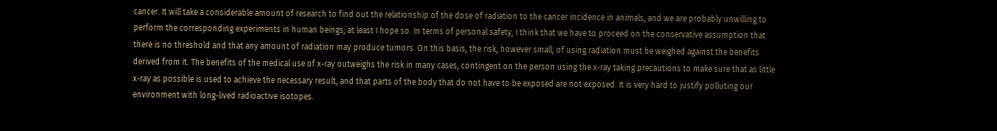cancer. It will take a considerable amount of research to find out the relationship of the dose of radiation to the cancer incidence in animals, and we are probably unwilling to perform the corresponding experiments in human beings; at least I hope so. In terms of personal safety, I think that we have to proceed on the conservative assumption that there is no threshold and that any amount of radiation may produce tumors. On this basis, the risk, however small, of using radiation must be weighed against the benefits derived from it. The benefits of the medical use of x-ray outweighs the risk in many cases, contingent on the person using the x-ray taking precautions to make sure that as little x-ray as possible is used to achieve the necessary result, and that parts of the body that do not have to be exposed are not exposed. It is very hard to justify polluting our environment with long-lived radioactive isotopes.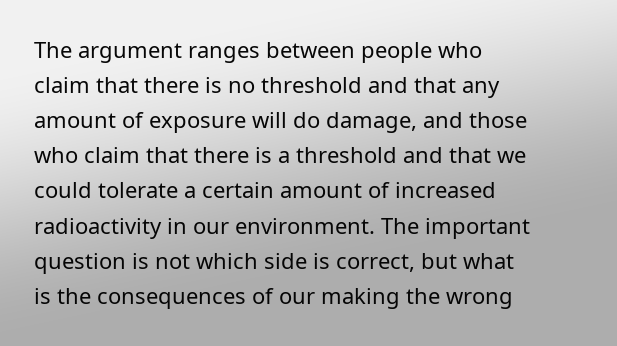The argument ranges between people who claim that there is no threshold and that any amount of exposure will do damage, and those who claim that there is a threshold and that we could tolerate a certain amount of increased radioactivity in our environment. The important question is not which side is correct, but what is the consequences of our making the wrong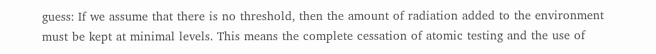guess: If we assume that there is no threshold, then the amount of radiation added to the environment must be kept at minimal levels. This means the complete cessation of atomic testing and the use of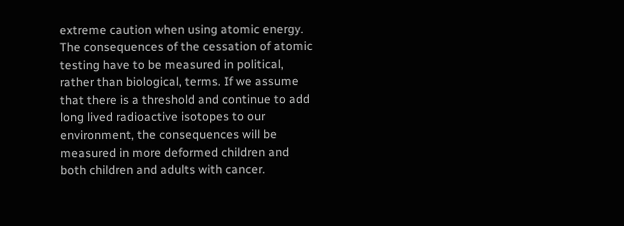extreme caution when using atomic energy. The consequences of the cessation of atomic testing have to be measured in political, rather than biological, terms. If we assume that there is a threshold and continue to add long lived radioactive isotopes to our environment, the consequences will be measured in more deformed children and both children and adults with cancer.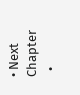• Next Chapter
  •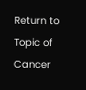Return to Topic of Cancer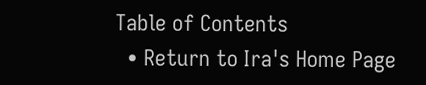Table of Contents
  • Return to Ira's Home Page